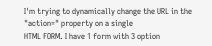I'm trying to dynamically change the URL in the "action=" property on a single
HTML FORM. I have 1 form with 3 option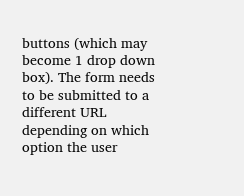buttons (which may become 1 drop down
box). The form needs to be submitted to a different URL depending on which
option the user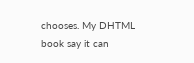chooses. My DHTML book say it can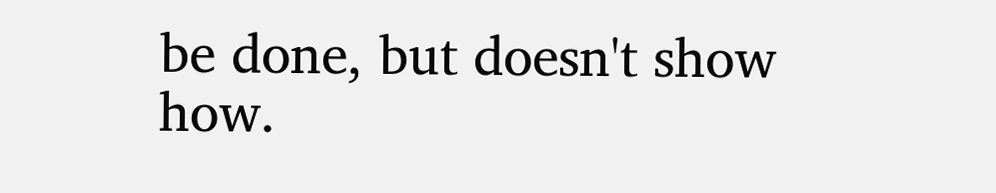be done, but doesn't show
how.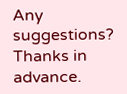Any suggestions? Thanks in advance.